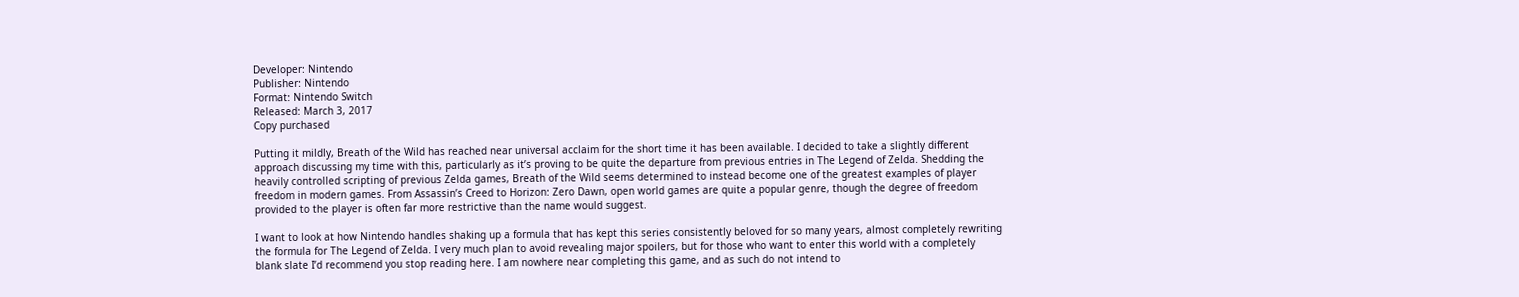Developer: Nintendo
Publisher: Nintendo
Format: Nintendo Switch
Released: March 3, 2017
Copy purchased

Putting it mildly, Breath of the Wild has reached near universal acclaim for the short time it has been available. I decided to take a slightly different approach discussing my time with this, particularly as it’s proving to be quite the departure from previous entries in The Legend of Zelda. Shedding the heavily controlled scripting of previous Zelda games, Breath of the Wild seems determined to instead become one of the greatest examples of player freedom in modern games. From Assassin’s Creed to Horizon: Zero Dawn, open world games are quite a popular genre, though the degree of freedom provided to the player is often far more restrictive than the name would suggest.

I want to look at how Nintendo handles shaking up a formula that has kept this series consistently beloved for so many years, almost completely rewriting the formula for The Legend of Zelda. I very much plan to avoid revealing major spoilers, but for those who want to enter this world with a completely blank slate I’d recommend you stop reading here. I am nowhere near completing this game, and as such do not intend to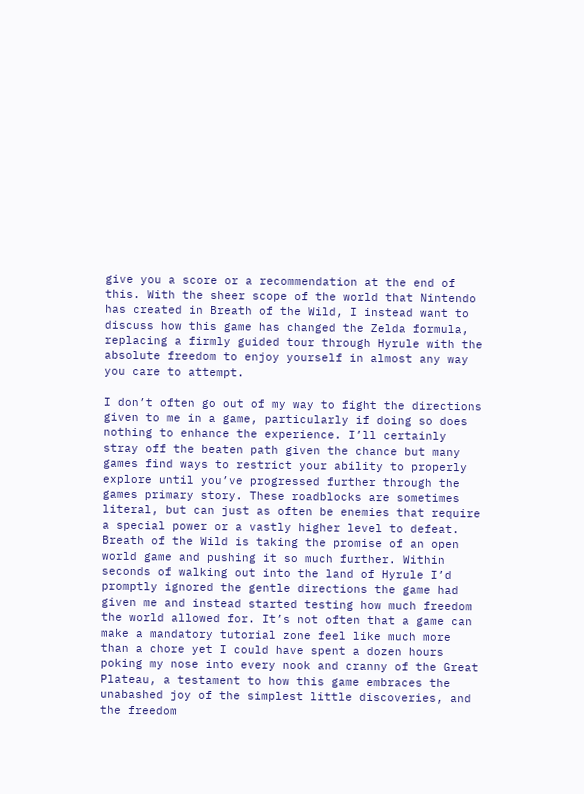give you a score or a recommendation at the end of this. With the sheer scope of the world that Nintendo has created in Breath of the Wild, I instead want to discuss how this game has changed the Zelda formula, replacing a firmly guided tour through Hyrule with the absolute freedom to enjoy yourself in almost any way you care to attempt.

I don’t often go out of my way to fight the directions given to me in a game, particularly if doing so does nothing to enhance the experience. I’ll certainly stray off the beaten path given the chance but many games find ways to restrict your ability to properly explore until you’ve progressed further through the games primary story. These roadblocks are sometimes literal, but can just as often be enemies that require a special power or a vastly higher level to defeat. Breath of the Wild is taking the promise of an open world game and pushing it so much further. Within seconds of walking out into the land of Hyrule I’d promptly ignored the gentle directions the game had given me and instead started testing how much freedom the world allowed for. It’s not often that a game can make a mandatory tutorial zone feel like much more than a chore yet I could have spent a dozen hours poking my nose into every nook and cranny of the Great Plateau, a testament to how this game embraces the unabashed joy of the simplest little discoveries, and the freedom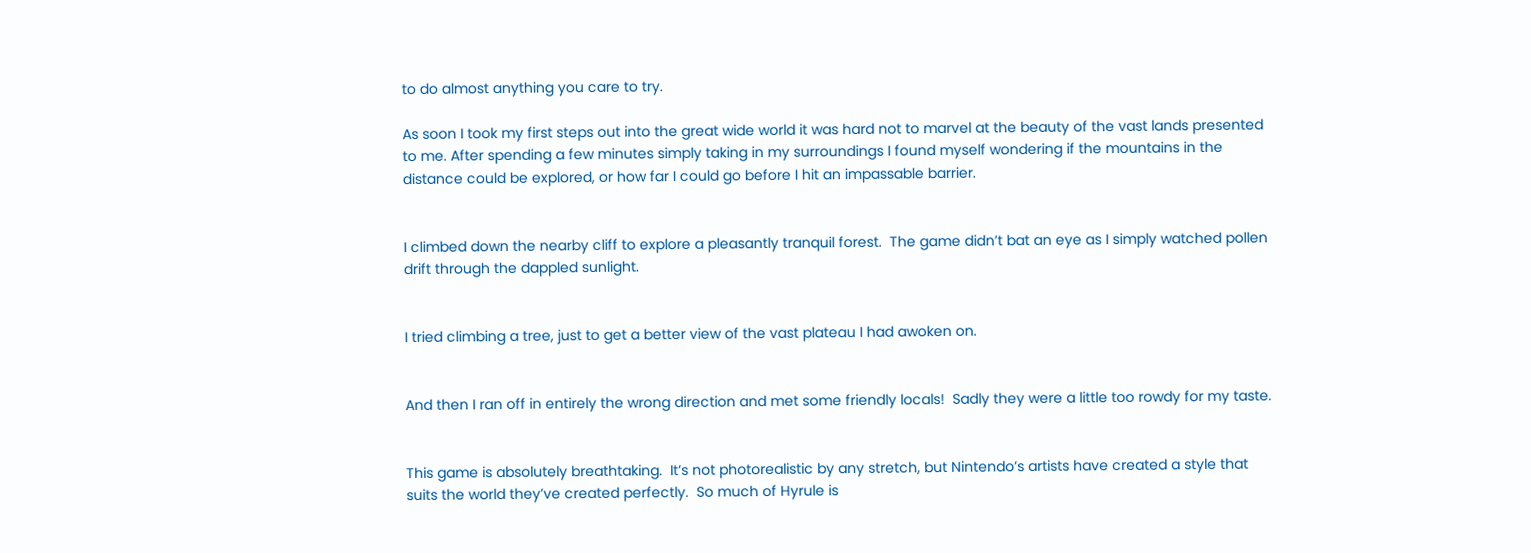to do almost anything you care to try.

As soon I took my first steps out into the great wide world it was hard not to marvel at the beauty of the vast lands presented to me. After spending a few minutes simply taking in my surroundings I found myself wondering if the mountains in the distance could be explored, or how far I could go before I hit an impassable barrier.


I climbed down the nearby cliff to explore a pleasantly tranquil forest.  The game didn’t bat an eye as I simply watched pollen drift through the dappled sunlight.


I tried climbing a tree, just to get a better view of the vast plateau I had awoken on.


And then I ran off in entirely the wrong direction and met some friendly locals!  Sadly they were a little too rowdy for my taste.


This game is absolutely breathtaking.  It’s not photorealistic by any stretch, but Nintendo’s artists have created a style that suits the world they’ve created perfectly.  So much of Hyrule is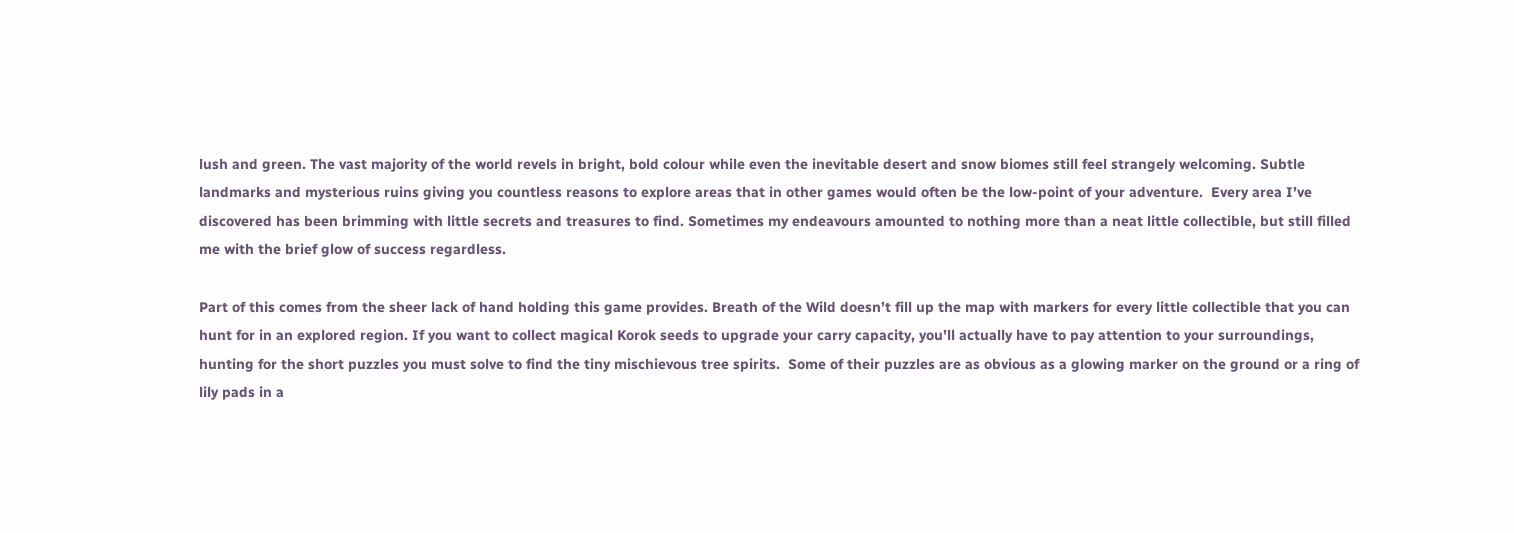lush and green. The vast majority of the world revels in bright, bold colour while even the inevitable desert and snow biomes still feel strangely welcoming. Subtle landmarks and mysterious ruins giving you countless reasons to explore areas that in other games would often be the low-point of your adventure.  Every area I’ve discovered has been brimming with little secrets and treasures to find. Sometimes my endeavours amounted to nothing more than a neat little collectible, but still filled me with the brief glow of success regardless.

Part of this comes from the sheer lack of hand holding this game provides. Breath of the Wild doesn’t fill up the map with markers for every little collectible that you can hunt for in an explored region. If you want to collect magical Korok seeds to upgrade your carry capacity, you’ll actually have to pay attention to your surroundings, hunting for the short puzzles you must solve to find the tiny mischievous tree spirits.  Some of their puzzles are as obvious as a glowing marker on the ground or a ring of lily pads in a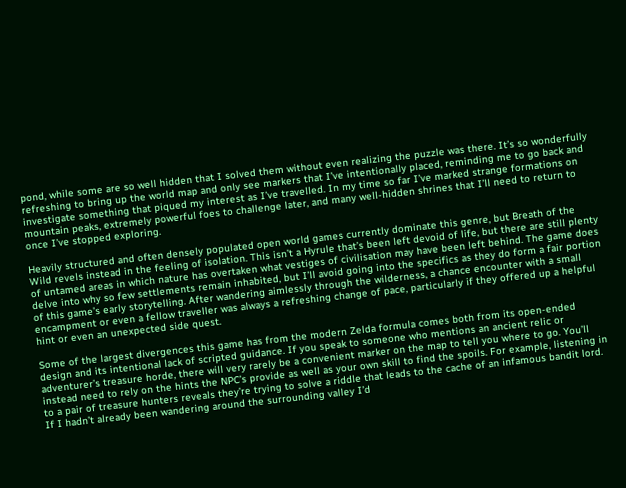pond, while some are so well hidden that I solved them without even realizing the puzzle was there. It’s so wonderfully refreshing to bring up the world map and only see markers that I’ve intentionally placed, reminding me to go back and investigate something that piqued my interest as I’ve travelled. In my time so far I’ve marked strange formations on mountain peaks, extremely powerful foes to challenge later, and many well-hidden shrines that I’ll need to return to once I’ve stopped exploring.

Heavily structured and often densely populated open world games currently dominate this genre, but Breath of the Wild revels instead in the feeling of isolation. This isn’t a Hyrule that’s been left devoid of life, but there are still plenty of untamed areas in which nature has overtaken what vestiges of civilisation may have been left behind. The game does delve into why so few settlements remain inhabited, but I’ll avoid going into the specifics as they do form a fair portion of this game’s early storytelling. After wandering aimlessly through the wilderness, a chance encounter with a small encampment or even a fellow traveller was always a refreshing change of pace, particularly if they offered up a helpful hint or even an unexpected side quest.

Some of the largest divergences this game has from the modern Zelda formula comes both from its open-ended design and its intentional lack of scripted guidance. If you speak to someone who mentions an ancient relic or adventurer’s treasure horde, there will very rarely be a convenient marker on the map to tell you where to go. You’ll instead need to rely on the hints the NPC’s provide as well as your own skill to find the spoils. For example, listening in to a pair of treasure hunters reveals they’re trying to solve a riddle that leads to the cache of an infamous bandit lord.  If I hadn’t already been wandering around the surrounding valley I’d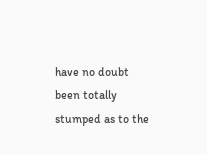have no doubt been totally stumped as to the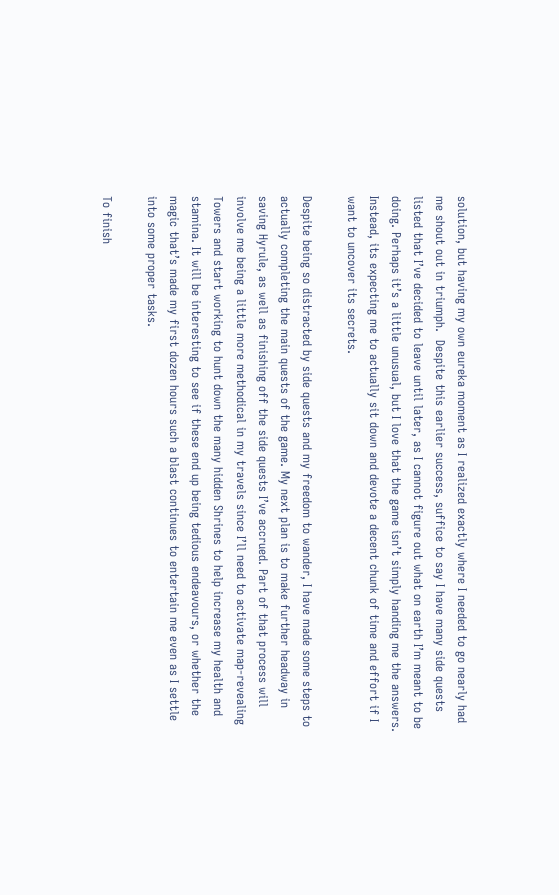solution, but having my own eureka moment as I realized exactly where I needed to go nearly had me shout out in triumph.  Despite this earlier success, suffice to say I have many side quests listed that I’ve decided to leave until later, as I cannot figure out what on earth I’m meant to be doing. Perhaps it’s a little unusual, but I love that the game isn’t simply handing me the answers. Instead, its expecting me to actually sit down and devote a decent chunk of time and effort if I want to uncover its secrets.

Despite being so distracted by side quests and my freedom to wander, I have made some steps to actually completing the main quests of the game. My next plan is to make further headway in saving Hyrule, as well as finishing off the side quests I’ve accrued. Part of that process will involve me being a little more methodical in my travels since I’ll need to activate map-revealing Towers and start working to hunt down the many hidden Shrines to help increase my health and stamina. It will be interesting to see if these end up being tedious endeavours, or whether the magic that’s made my first dozen hours such a blast continues to entertain me even as I settle into some proper tasks.

To finish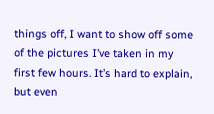things off, I want to show off some of the pictures I’ve taken in my first few hours. It’s hard to explain, but even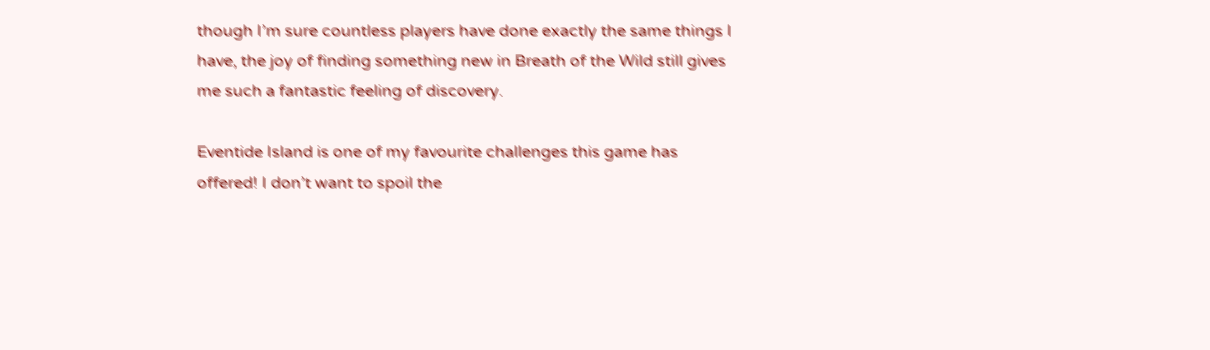though I’m sure countless players have done exactly the same things I have, the joy of finding something new in Breath of the Wild still gives me such a fantastic feeling of discovery.

Eventide Island is one of my favourite challenges this game has offered! I don’t want to spoil the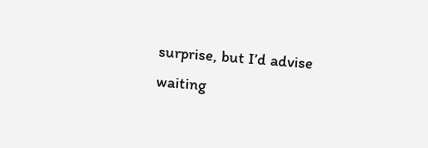surprise, but I’d advise waiting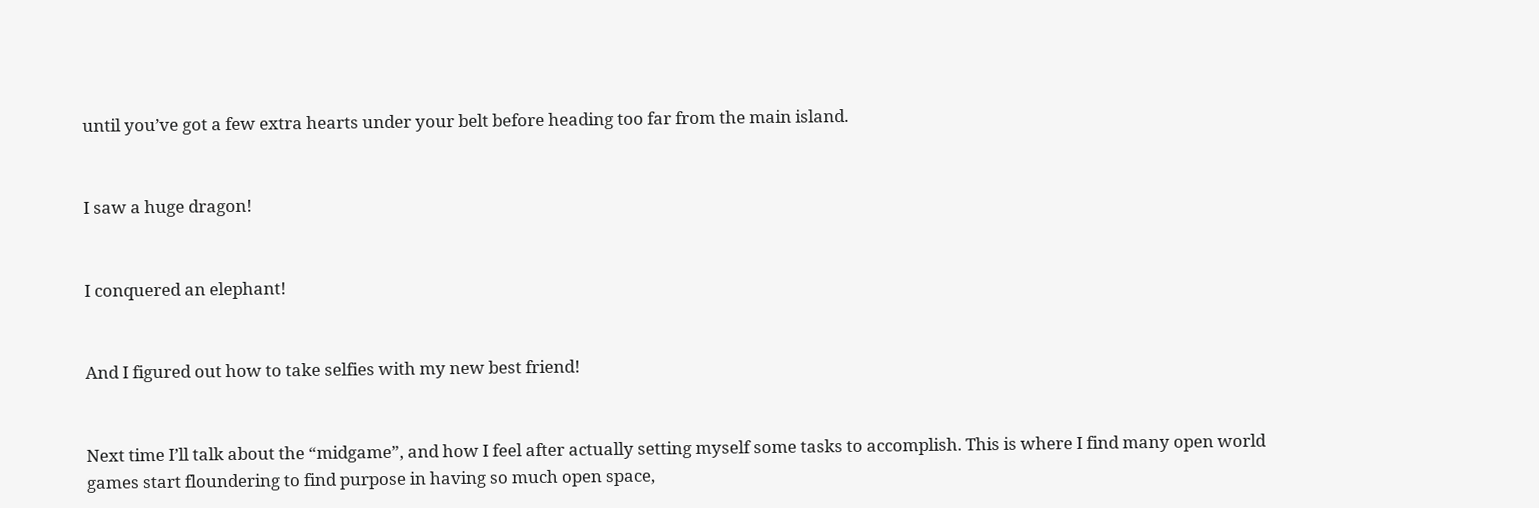until you’ve got a few extra hearts under your belt before heading too far from the main island.


I saw a huge dragon!


I conquered an elephant!


And I figured out how to take selfies with my new best friend!


Next time I’ll talk about the “midgame”, and how I feel after actually setting myself some tasks to accomplish. This is where I find many open world games start floundering to find purpose in having so much open space,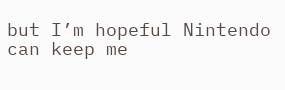but I’m hopeful Nintendo can keep me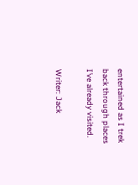entertained as I trek back through places I’ve already visited.

Writer: Jack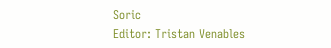Soric
Editor: Tristan Venables